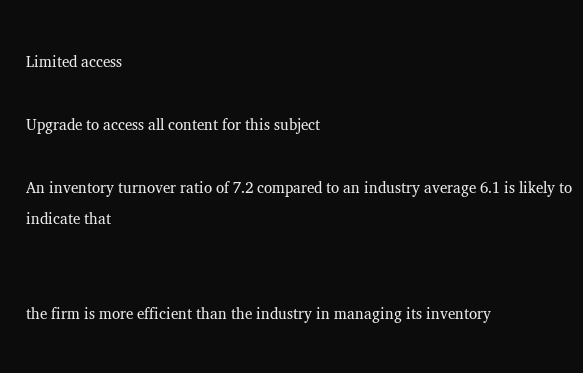Limited access

Upgrade to access all content for this subject

An inventory turnover ratio of 7.2 compared to an industry average 6.1 is likely to indicate that


the firm is more efficient than the industry in managing its inventory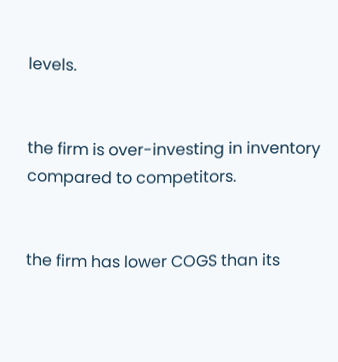levels.


the firm is over-investing in inventory compared to competitors.


the firm has lower COGS than its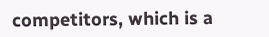competitors, which is a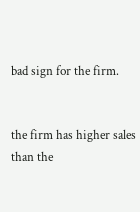bad sign for the firm.


the firm has higher sales than the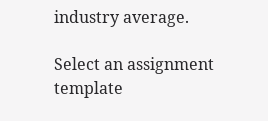industry average.

Select an assignment template